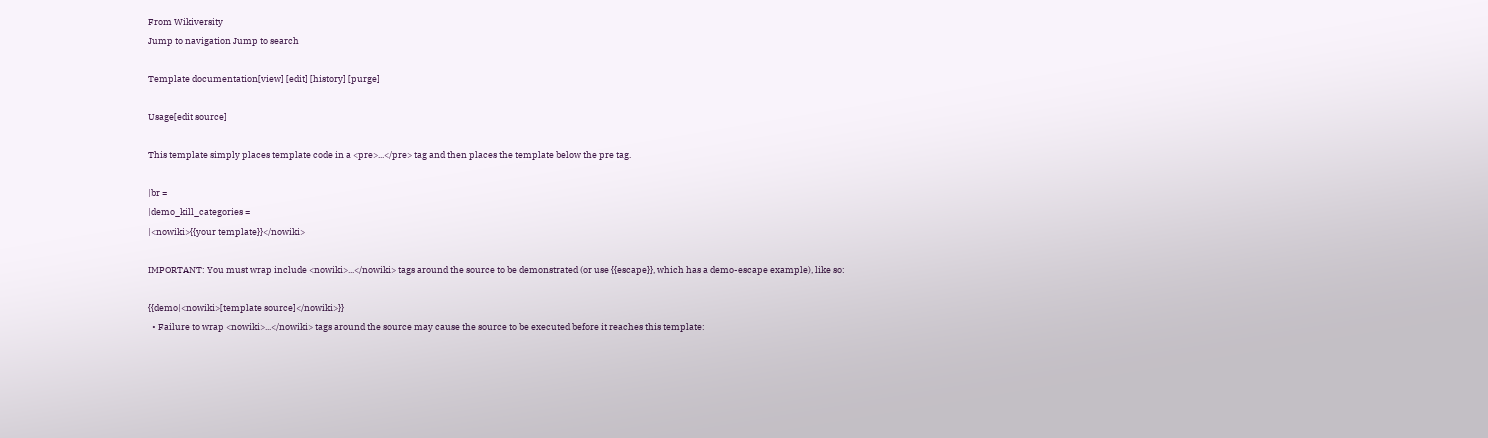From Wikiversity
Jump to navigation Jump to search

Template documentation[view] [edit] [history] [purge]

Usage[edit source]

This template simply places template code in a <pre>...</pre> tag and then places the template below the pre tag.

|br =
|demo_kill_categories =
|<nowiki>{{your template}}</nowiki>

IMPORTANT: You must wrap include <nowiki>...</nowiki> tags around the source to be demonstrated (or use {{escape}}, which has a demo-escape example), like so:

{{demo|<nowiki>[template source]</nowiki>}}
  • Failure to wrap <nowiki>...</nowiki> tags around the source may cause the source to be executed before it reaches this template: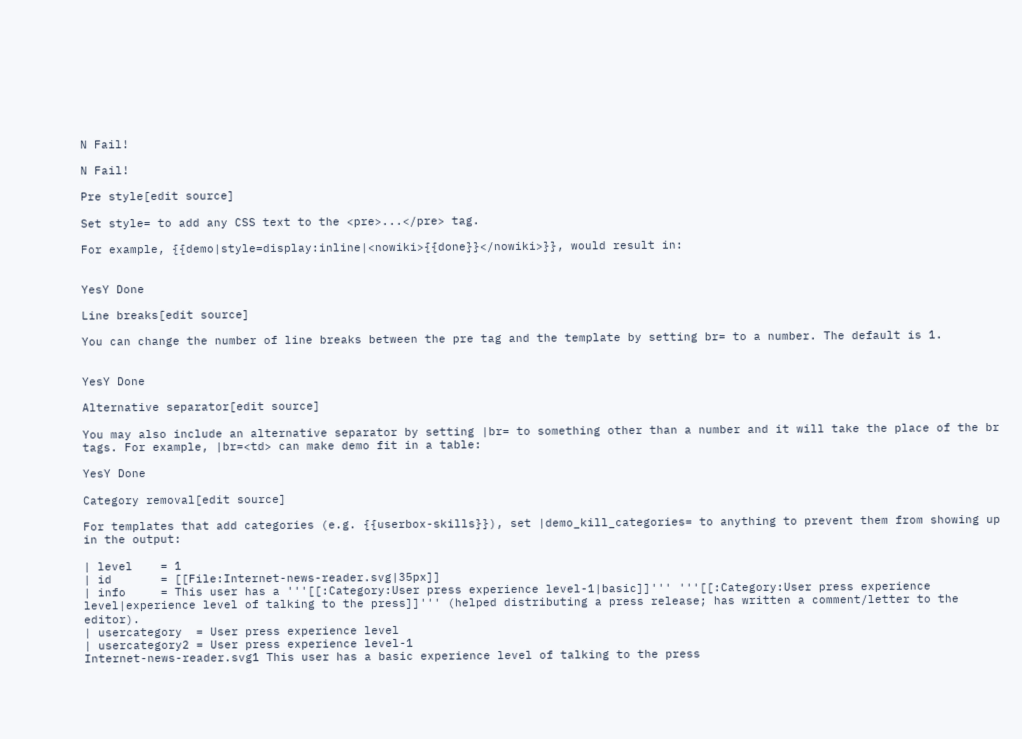N Fail!

N Fail!

Pre style[edit source]

Set style= to add any CSS text to the <pre>...</pre> tag.

For example, {{demo|style=display:inline|<nowiki>{{done}}</nowiki>}}, would result in:


YesY Done

Line breaks[edit source]

You can change the number of line breaks between the pre tag and the template by setting br= to a number. The default is 1.


YesY Done

Alternative separator[edit source]

You may also include an alternative separator by setting |br= to something other than a number and it will take the place of the br tags. For example, |br=<td> can make demo fit in a table:

YesY Done

Category removal[edit source]

For templates that add categories (e.g. {{userbox-skills}}), set |demo_kill_categories= to anything to prevent them from showing up in the output:

| level    = 1
| id       = [[File:Internet-news-reader.svg|35px]]
| info     = This user has a '''[[:Category:User press experience level-1|basic]]''' '''[[:Category:User press experience level|experience level of talking to the press]]''' (helped distributing a press release; has written a comment/letter to the editor).
| usercategory  = User press experience level
| usercategory2 = User press experience level-1
Internet-news-reader.svg1 This user has a basic experience level of talking to the press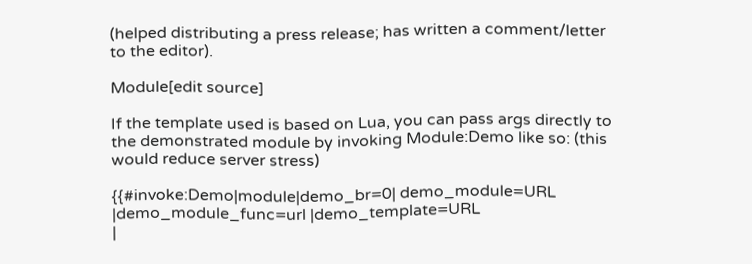(helped distributing a press release; has written a comment/letter to the editor).

Module[edit source]

If the template used is based on Lua, you can pass args directly to the demonstrated module by invoking Module:Demo like so: (this would reduce server stress)

{{#invoke:Demo|module|demo_br=0| demo_module=URL |demo_module_func=url |demo_template=URL
|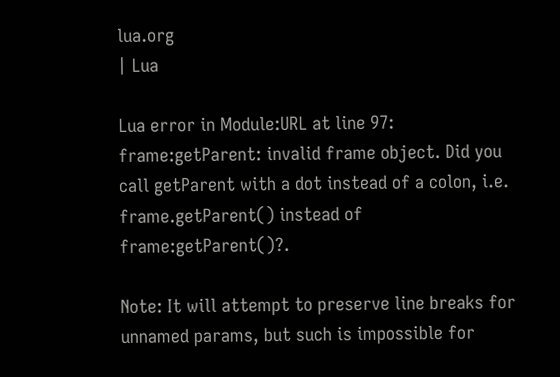lua.org
| Lua

Lua error in Module:URL at line 97: frame:getParent: invalid frame object. Did you call getParent with a dot instead of a colon, i.e. frame.getParent() instead of frame:getParent()?.

Note: It will attempt to preserve line breaks for unnamed params, but such is impossible for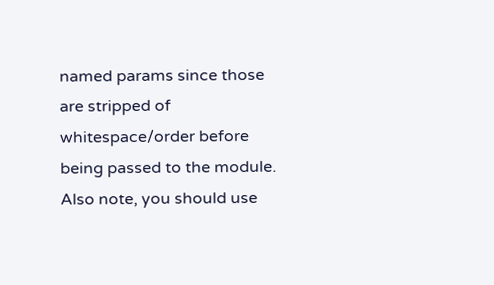named params since those are stripped of whitespace/order before being passed to the module. Also note, you should use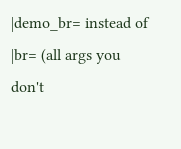|demo_br= instead of |br= (all args you don't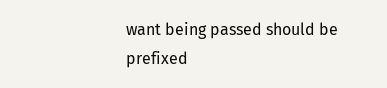want being passed should be prefixed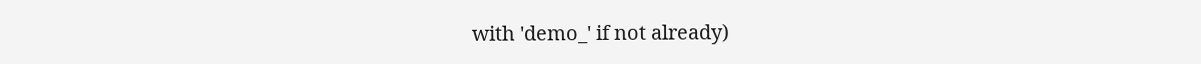with 'demo_' if not already)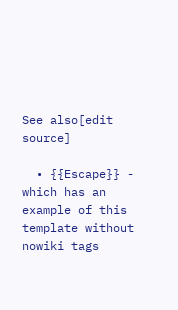See also[edit source]

  • {{Escape}} - which has an example of this template without nowiki tags